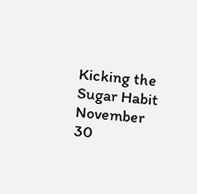Kicking the Sugar Habit November 30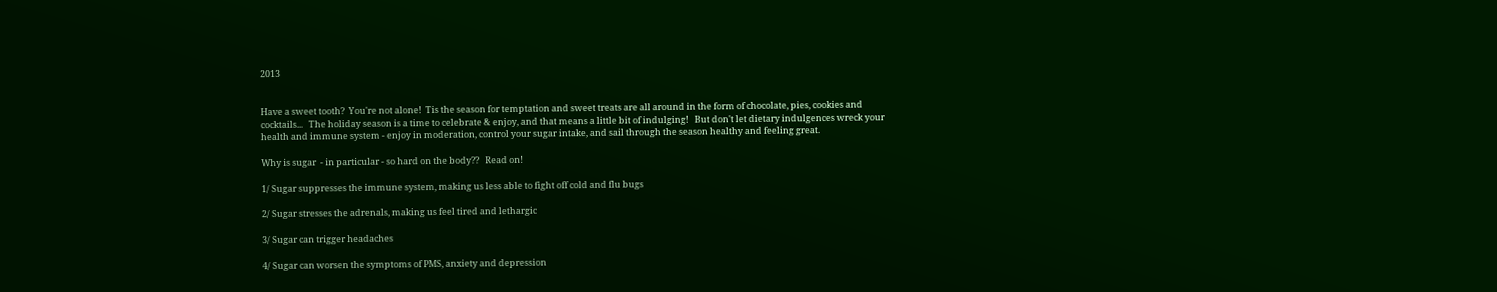2013


Have a sweet tooth?  You're not alone!  Tis the season for temptation and sweet treats are all around in the form of chocolate, pies, cookies and cocktails...   The holiday season is a time to celebrate & enjoy, and that means a little bit of indulging!   But don't let dietary indulgences wreck your health and immune system - enjoy in moderation, control your sugar intake, and sail through the season healthy and feeling great.

Why is sugar  - in particular - so hard on the body??   Read on!

1/ Sugar suppresses the immune system, making us less able to fight off cold and flu bugs

2/ Sugar stresses the adrenals, making us feel tired and lethargic

3/ Sugar can trigger headaches

4/ Sugar can worsen the symptoms of PMS, anxiety and depression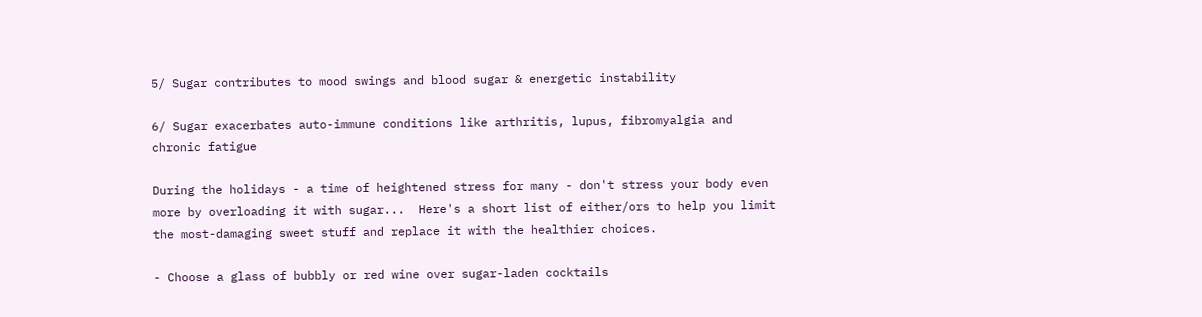5/ Sugar contributes to mood swings and blood sugar & energetic instability

6/ Sugar exacerbates auto-immune conditions like arthritis, lupus, fibromyalgia and chronic fatigue

During the holidays - a time of heightened stress for many - don't stress your body even more by overloading it with sugar...  Here's a short list of either/ors to help you limit the most-damaging sweet stuff and replace it with the healthier choices.

- Choose a glass of bubbly or red wine over sugar-laden cocktails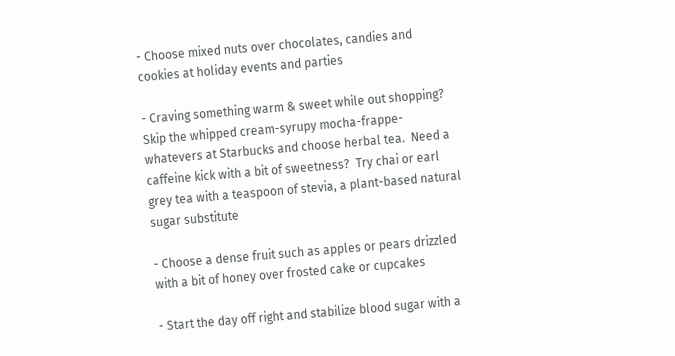- Choose mixed nuts over chocolates, candies and cookies at holiday events and parties

- Craving something warm & sweet while out shopping?  Skip the whipped cream-syrupy mocha-frappe-whatevers at Starbucks and choose herbal tea.  Need a caffeine kick with a bit of sweetness?  Try chai or earl grey tea with a teaspoon of stevia, a plant-based natural sugar substitute

- Choose a dense fruit such as apples or pears drizzled with a bit of honey over frosted cake or cupcakes

- Start the day off right and stabilize blood sugar with a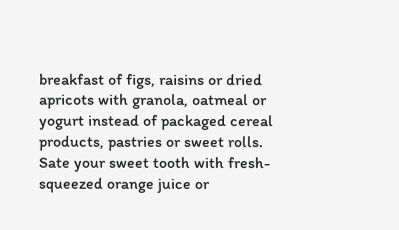breakfast of figs, raisins or dried apricots with granola, oatmeal or yogurt instead of packaged cereal products, pastries or sweet rolls.  Sate your sweet tooth with fresh-squeezed orange juice or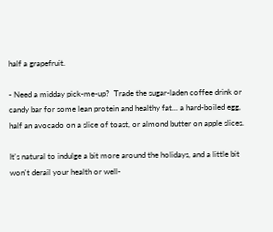half a grapefruit.

- Need a midday pick-me-up?  Trade the sugar-laden coffee drink or candy bar for some lean protein and healthy fat... a hard-boiled egg, half an avocado on a slice of toast, or almond butter on apple slices.

It's natural to indulge a bit more around the holidays, and a little bit won't derail your health or well-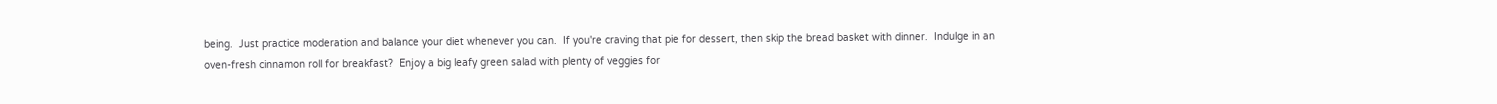being.  Just practice moderation and balance your diet whenever you can.  If you're craving that pie for dessert, then skip the bread basket with dinner.  Indulge in an oven-fresh cinnamon roll for breakfast?  Enjoy a big leafy green salad with plenty of veggies for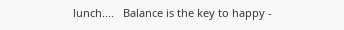lunch....   Balance is the key to happy -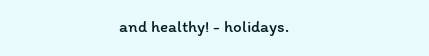and healthy! - holidays.